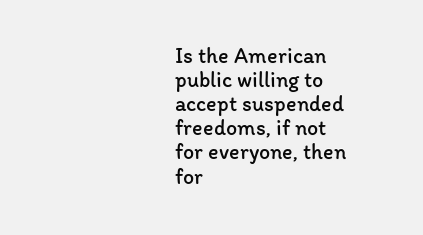Is the American public willing to accept suspended freedoms, if not for everyone, then for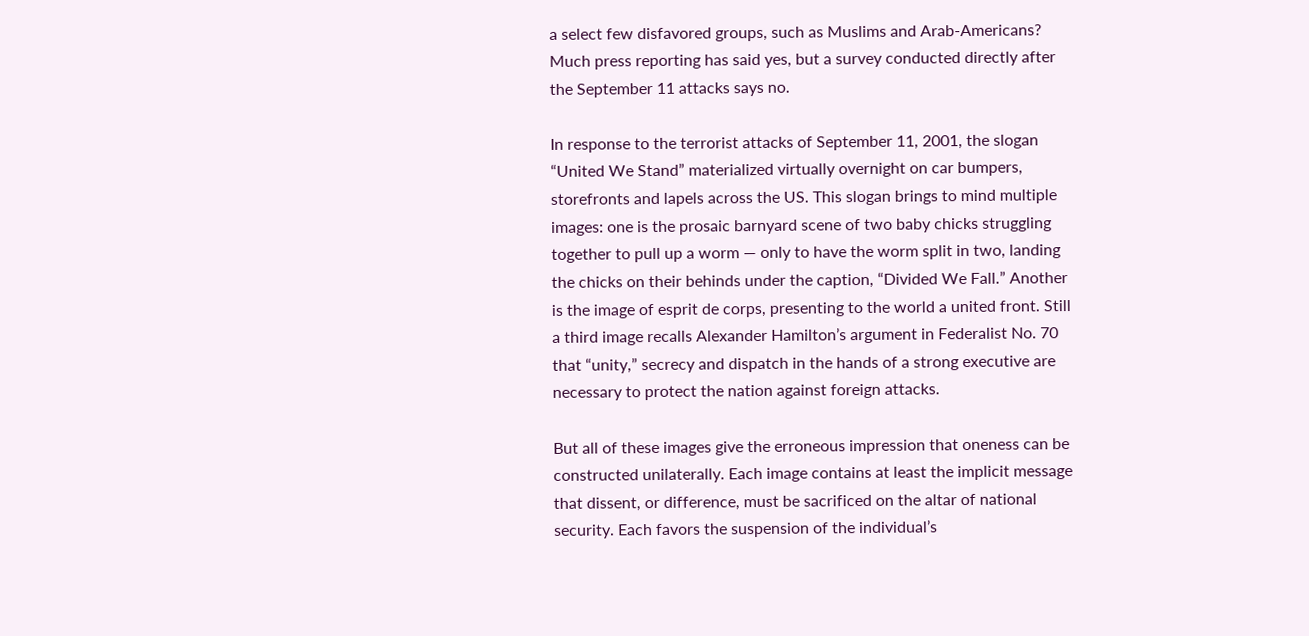a select few disfavored groups, such as Muslims and Arab-Americans? Much press reporting has said yes, but a survey conducted directly after the September 11 attacks says no.

In response to the terrorist attacks of September 11, 2001, the slogan “United We Stand” materialized virtually overnight on car bumpers, storefronts and lapels across the US. This slogan brings to mind multiple images: one is the prosaic barnyard scene of two baby chicks struggling together to pull up a worm — only to have the worm split in two, landing the chicks on their behinds under the caption, “Divided We Fall.” Another is the image of esprit de corps, presenting to the world a united front. Still a third image recalls Alexander Hamilton’s argument in Federalist No. 70 that “unity,” secrecy and dispatch in the hands of a strong executive are necessary to protect the nation against foreign attacks.

But all of these images give the erroneous impression that oneness can be constructed unilaterally. Each image contains at least the implicit message that dissent, or difference, must be sacrificed on the altar of national security. Each favors the suspension of the individual’s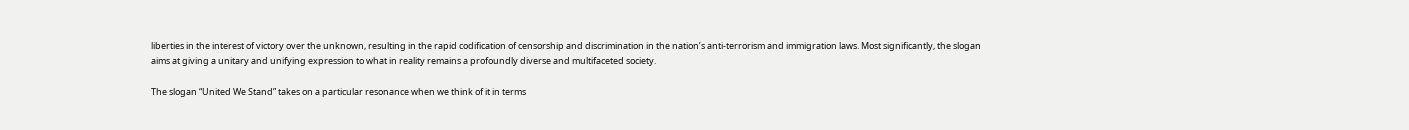liberties in the interest of victory over the unknown, resulting in the rapid codification of censorship and discrimination in the nation’s anti-terrorism and immigration laws. Most significantly, the slogan aims at giving a unitary and unifying expression to what in reality remains a profoundly diverse and multifaceted society.

The slogan “United We Stand” takes on a particular resonance when we think of it in terms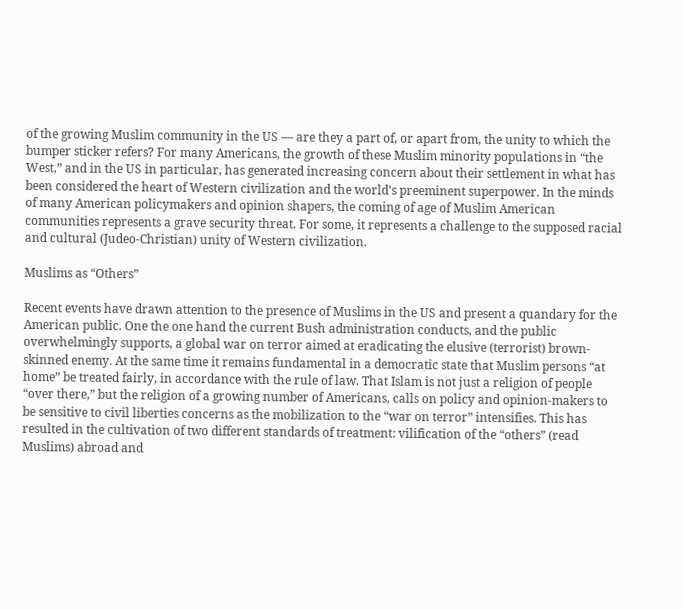of the growing Muslim community in the US — are they a part of, or apart from, the unity to which the bumper sticker refers? For many Americans, the growth of these Muslim minority populations in “the West,” and in the US in particular, has generated increasing concern about their settlement in what has been considered the heart of Western civilization and the world’s preeminent superpower. In the minds of many American policymakers and opinion shapers, the coming of age of Muslim American communities represents a grave security threat. For some, it represents a challenge to the supposed racial and cultural (Judeo-Christian) unity of Western civilization.

Muslims as “Others”

Recent events have drawn attention to the presence of Muslims in the US and present a quandary for the American public. One the one hand the current Bush administration conducts, and the public overwhelmingly supports, a global war on terror aimed at eradicating the elusive (terrorist) brown-skinned enemy. At the same time it remains fundamental in a democratic state that Muslim persons “at home” be treated fairly, in accordance with the rule of law. That Islam is not just a religion of people “over there,” but the religion of a growing number of Americans, calls on policy and opinion-makers to be sensitive to civil liberties concerns as the mobilization to the “war on terror” intensifies. This has resulted in the cultivation of two different standards of treatment: vilification of the “others” (read Muslims) abroad and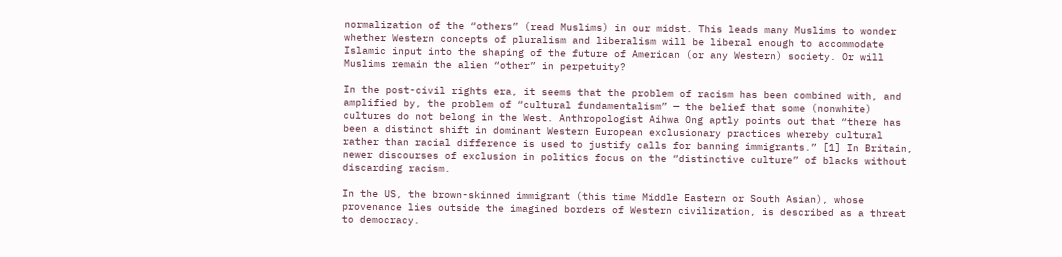normalization of the “others” (read Muslims) in our midst. This leads many Muslims to wonder whether Western concepts of pluralism and liberalism will be liberal enough to accommodate Islamic input into the shaping of the future of American (or any Western) society. Or will Muslims remain the alien “other” in perpetuity?

In the post-civil rights era, it seems that the problem of racism has been combined with, and amplified by, the problem of “cultural fundamentalism” — the belief that some (nonwhite) cultures do not belong in the West. Anthropologist Aihwa Ong aptly points out that “there has been a distinct shift in dominant Western European exclusionary practices whereby cultural rather than racial difference is used to justify calls for banning immigrants.” [1] In Britain, newer discourses of exclusion in politics focus on the “distinctive culture” of blacks without discarding racism.

In the US, the brown-skinned immigrant (this time Middle Eastern or South Asian), whose provenance lies outside the imagined borders of Western civilization, is described as a threat to democracy.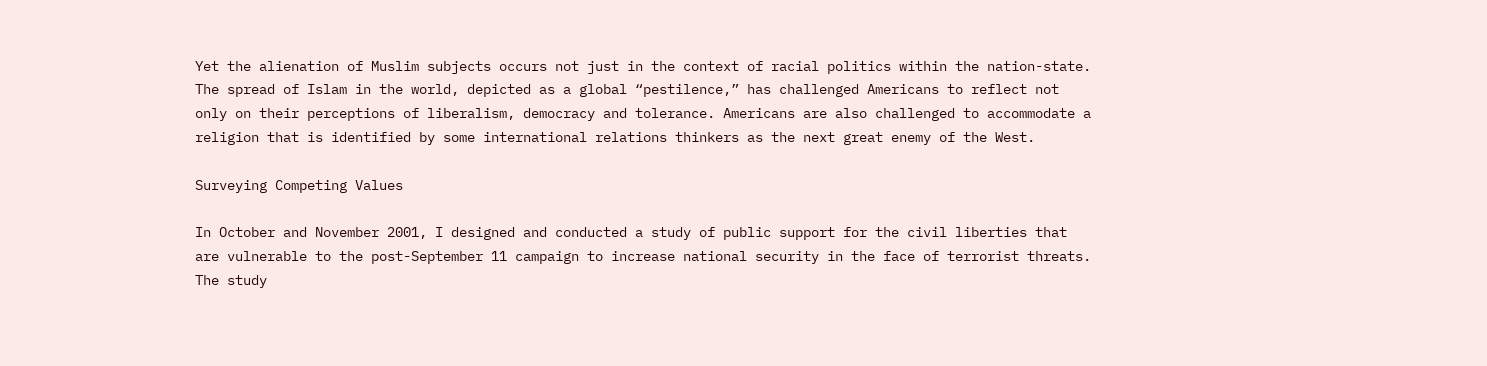Yet the alienation of Muslim subjects occurs not just in the context of racial politics within the nation-state. The spread of Islam in the world, depicted as a global “pestilence,” has challenged Americans to reflect not only on their perceptions of liberalism, democracy and tolerance. Americans are also challenged to accommodate a religion that is identified by some international relations thinkers as the next great enemy of the West.

Surveying Competing Values

In October and November 2001, I designed and conducted a study of public support for the civil liberties that are vulnerable to the post-September 11 campaign to increase national security in the face of terrorist threats. The study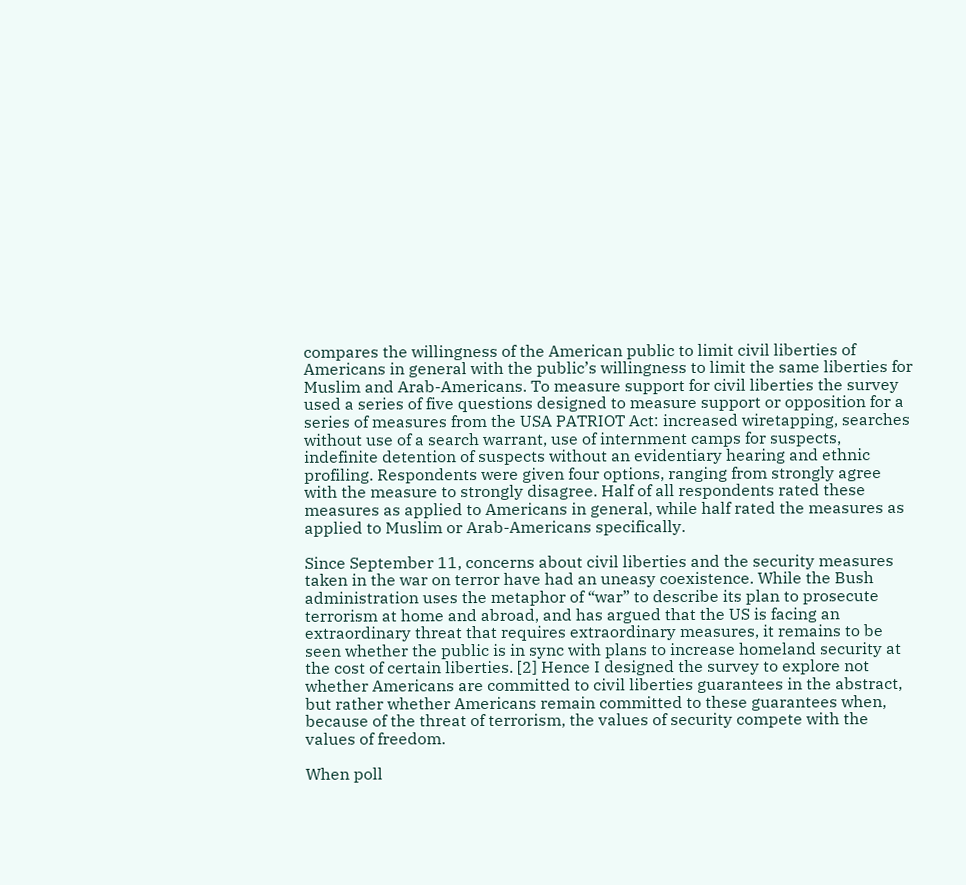compares the willingness of the American public to limit civil liberties of Americans in general with the public’s willingness to limit the same liberties for Muslim and Arab-Americans. To measure support for civil liberties the survey used a series of five questions designed to measure support or opposition for a series of measures from the USA PATRIOT Act: increased wiretapping, searches without use of a search warrant, use of internment camps for suspects, indefinite detention of suspects without an evidentiary hearing and ethnic profiling. Respondents were given four options, ranging from strongly agree with the measure to strongly disagree. Half of all respondents rated these measures as applied to Americans in general, while half rated the measures as applied to Muslim or Arab-Americans specifically.

Since September 11, concerns about civil liberties and the security measures taken in the war on terror have had an uneasy coexistence. While the Bush administration uses the metaphor of “war” to describe its plan to prosecute terrorism at home and abroad, and has argued that the US is facing an extraordinary threat that requires extraordinary measures, it remains to be seen whether the public is in sync with plans to increase homeland security at the cost of certain liberties. [2] Hence I designed the survey to explore not whether Americans are committed to civil liberties guarantees in the abstract, but rather whether Americans remain committed to these guarantees when, because of the threat of terrorism, the values of security compete with the values of freedom.

When poll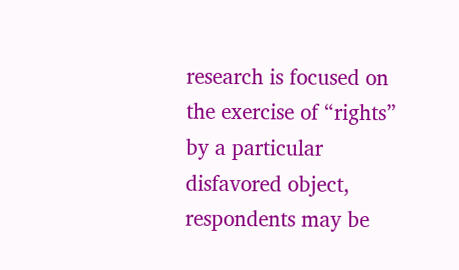research is focused on the exercise of “rights” by a particular disfavored object, respondents may be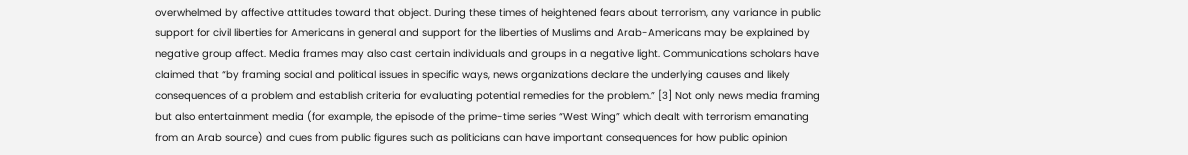overwhelmed by affective attitudes toward that object. During these times of heightened fears about terrorism, any variance in public support for civil liberties for Americans in general and support for the liberties of Muslims and Arab-Americans may be explained by negative group affect. Media frames may also cast certain individuals and groups in a negative light. Communications scholars have claimed that “by framing social and political issues in specific ways, news organizations declare the underlying causes and likely consequences of a problem and establish criteria for evaluating potential remedies for the problem.” [3] Not only news media framing but also entertainment media (for example, the episode of the prime-time series “West Wing” which dealt with terrorism emanating from an Arab source) and cues from public figures such as politicians can have important consequences for how public opinion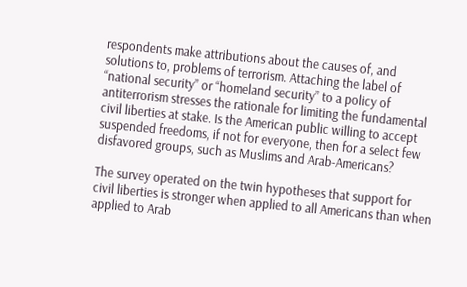respondents make attributions about the causes of, and solutions to, problems of terrorism. Attaching the label of “national security” or “homeland security” to a policy of antiterrorism stresses the rationale for limiting the fundamental civil liberties at stake. Is the American public willing to accept suspended freedoms, if not for everyone, then for a select few disfavored groups, such as Muslims and Arab-Americans?

The survey operated on the twin hypotheses that support for civil liberties is stronger when applied to all Americans than when applied to Arab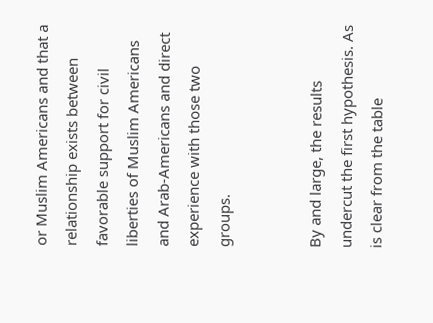or Muslim Americans and that a relationship exists between favorable support for civil liberties of Muslim Americans and Arab-Americans and direct experience with those two groups.


By and large, the results undercut the first hypothesis. As is clear from the table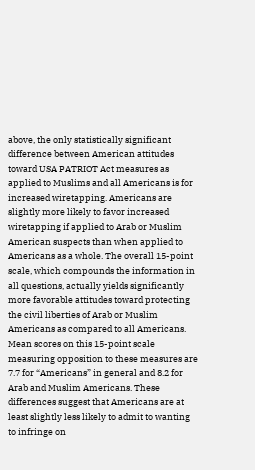above, the only statistically significant difference between American attitudes toward USA PATRIOT Act measures as applied to Muslims and all Americans is for increased wiretapping. Americans are slightly more likely to favor increased wiretapping if applied to Arab or Muslim American suspects than when applied to Americans as a whole. The overall 15-point scale, which compounds the information in all questions, actually yields significantly more favorable attitudes toward protecting the civil liberties of Arab or Muslim Americans as compared to all Americans. Mean scores on this 15-point scale measuring opposition to these measures are 7.7 for “Americans” in general and 8.2 for Arab and Muslim Americans. These differences suggest that Americans are at least slightly less likely to admit to wanting to infringe on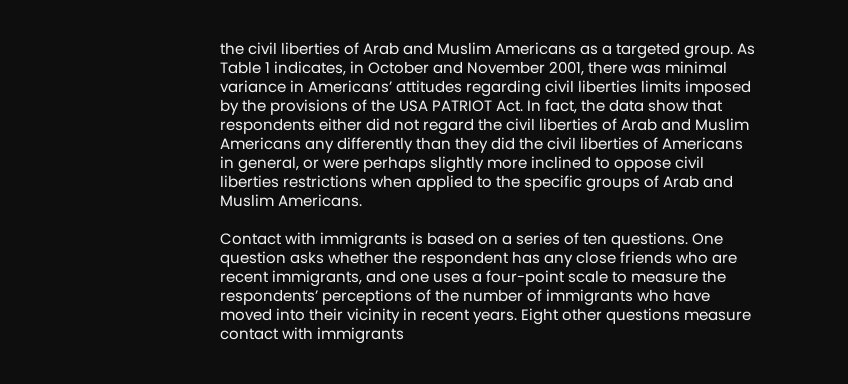the civil liberties of Arab and Muslim Americans as a targeted group. As Table 1 indicates, in October and November 2001, there was minimal variance in Americans’ attitudes regarding civil liberties limits imposed by the provisions of the USA PATRIOT Act. In fact, the data show that respondents either did not regard the civil liberties of Arab and Muslim Americans any differently than they did the civil liberties of Americans in general, or were perhaps slightly more inclined to oppose civil liberties restrictions when applied to the specific groups of Arab and Muslim Americans.

Contact with immigrants is based on a series of ten questions. One question asks whether the respondent has any close friends who are recent immigrants, and one uses a four-point scale to measure the respondents’ perceptions of the number of immigrants who have moved into their vicinity in recent years. Eight other questions measure contact with immigrants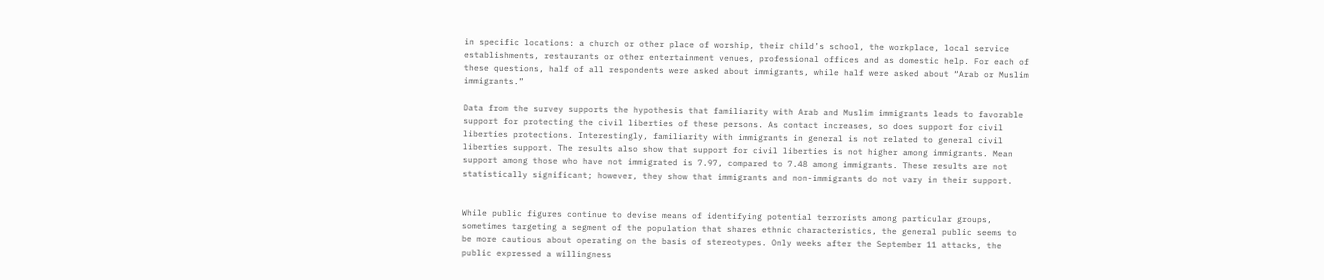in specific locations: a church or other place of worship, their child’s school, the workplace, local service establishments, restaurants or other entertainment venues, professional offices and as domestic help. For each of these questions, half of all respondents were asked about immigrants, while half were asked about “Arab or Muslim immigrants.”

Data from the survey supports the hypothesis that familiarity with Arab and Muslim immigrants leads to favorable support for protecting the civil liberties of these persons. As contact increases, so does support for civil liberties protections. Interestingly, familiarity with immigrants in general is not related to general civil liberties support. The results also show that support for civil liberties is not higher among immigrants. Mean support among those who have not immigrated is 7.97, compared to 7.48 among immigrants. These results are not statistically significant; however, they show that immigrants and non-immigrants do not vary in their support.


While public figures continue to devise means of identifying potential terrorists among particular groups, sometimes targeting a segment of the population that shares ethnic characteristics, the general public seems to be more cautious about operating on the basis of stereotypes. Only weeks after the September 11 attacks, the public expressed a willingness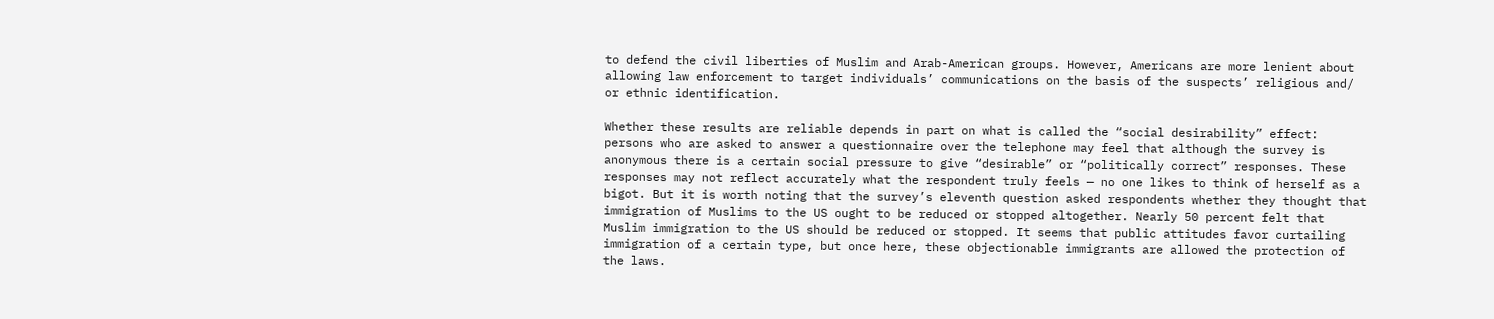to defend the civil liberties of Muslim and Arab-American groups. However, Americans are more lenient about allowing law enforcement to target individuals’ communications on the basis of the suspects’ religious and/ or ethnic identification.

Whether these results are reliable depends in part on what is called the “social desirability” effect: persons who are asked to answer a questionnaire over the telephone may feel that although the survey is anonymous there is a certain social pressure to give “desirable” or “politically correct” responses. These responses may not reflect accurately what the respondent truly feels — no one likes to think of herself as a bigot. But it is worth noting that the survey’s eleventh question asked respondents whether they thought that immigration of Muslims to the US ought to be reduced or stopped altogether. Nearly 50 percent felt that Muslim immigration to the US should be reduced or stopped. It seems that public attitudes favor curtailing immigration of a certain type, but once here, these objectionable immigrants are allowed the protection of the laws.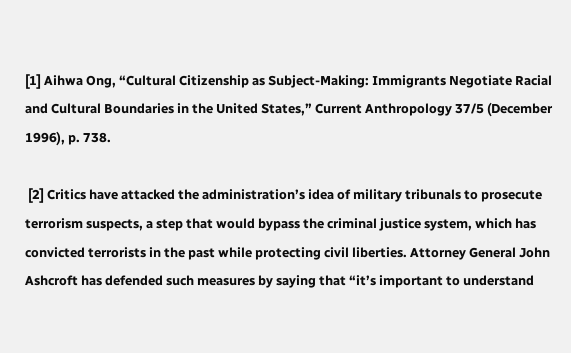[1] Aihwa Ong, “Cultural Citizenship as Subject-Making: Immigrants Negotiate Racial and Cultural Boundaries in the United States,” Current Anthropology 37/5 (December 1996), p. 738.

 [2] Critics have attacked the administration’s idea of military tribunals to prosecute terrorism suspects, a step that would bypass the criminal justice system, which has convicted terrorists in the past while protecting civil liberties. Attorney General John Ashcroft has defended such measures by saying that “it’s important to understand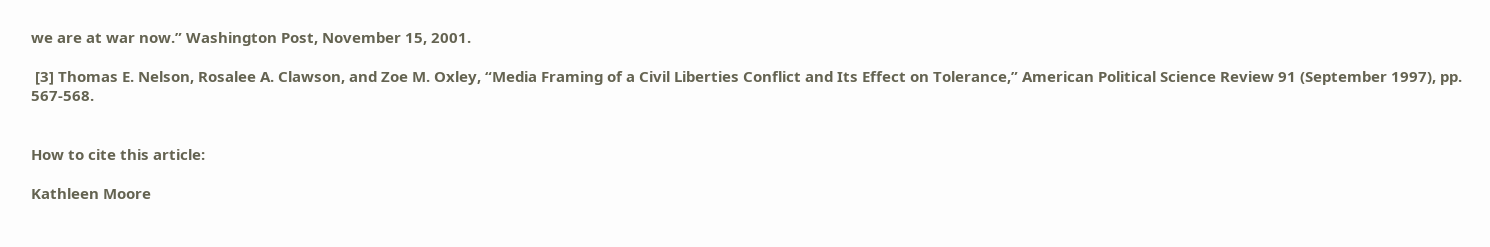we are at war now.” Washington Post, November 15, 2001.

 [3] Thomas E. Nelson, Rosalee A. Clawson, and Zoe M. Oxley, “Media Framing of a Civil Liberties Conflict and Its Effect on Tolerance,” American Political Science Review 91 (September 1997), pp. 567-568.


How to cite this article:

Kathleen Moore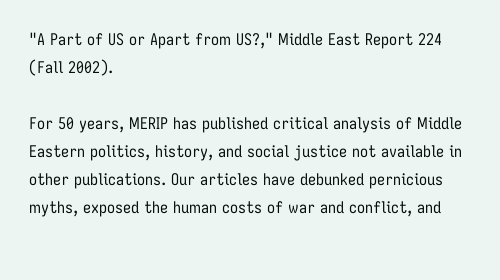"A Part of US or Apart from US?," Middle East Report 224 (Fall 2002).

For 50 years, MERIP has published critical analysis of Middle Eastern politics, history, and social justice not available in other publications. Our articles have debunked pernicious myths, exposed the human costs of war and conflict, and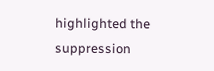highlighted the suppression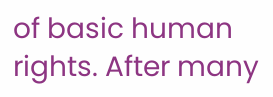of basic human rights. After many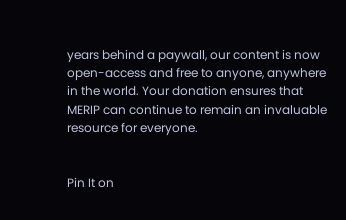years behind a paywall, our content is now open-access and free to anyone, anywhere in the world. Your donation ensures that MERIP can continue to remain an invaluable resource for everyone.


Pin It on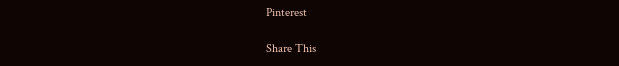Pinterest

Share This